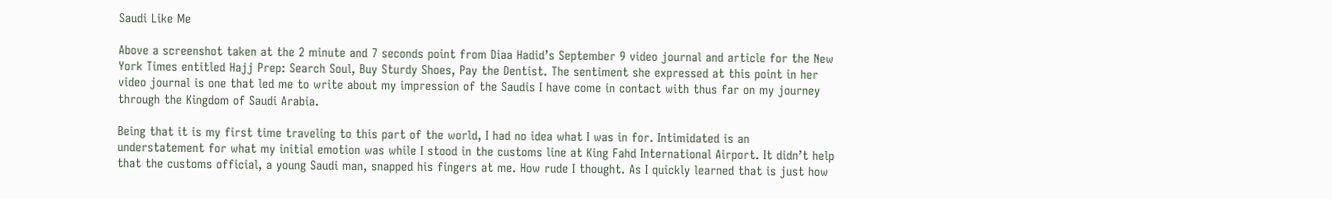Saudi Like Me

Above a screenshot taken at the 2 minute and 7 seconds point from Diaa Hadid’s September 9 video journal and article for the New York Times entitled Hajj Prep: Search Soul, Buy Sturdy Shoes, Pay the Dentist. The sentiment she expressed at this point in her video journal is one that led me to write about my impression of the Saudis I have come in contact with thus far on my journey through the Kingdom of Saudi Arabia.

Being that it is my first time traveling to this part of the world, I had no idea what I was in for. Intimidated is an understatement for what my initial emotion was while I stood in the customs line at King Fahd International Airport. It didn’t help that the customs official, a young Saudi man, snapped his fingers at me. How rude I thought. As I quickly learned that is just how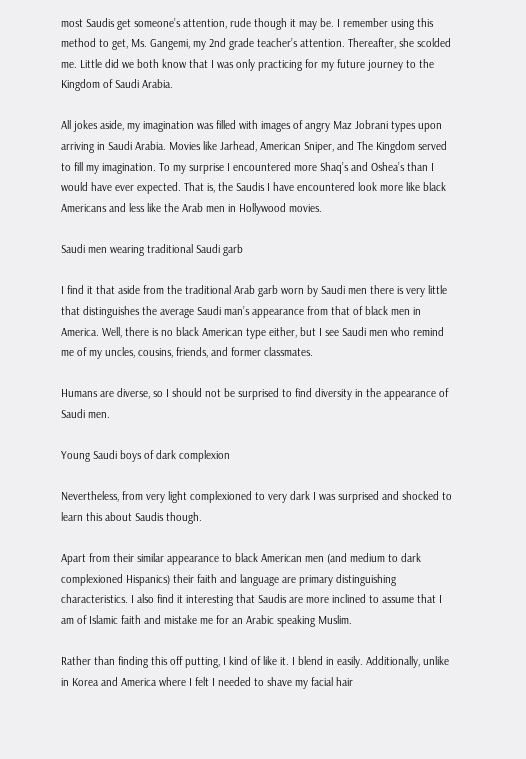most Saudis get someone’s attention, rude though it may be. I remember using this method to get, Ms. Gangemi, my 2nd grade teacher’s attention. Thereafter, she scolded me. Little did we both know that I was only practicing for my future journey to the Kingdom of Saudi Arabia.

All jokes aside, my imagination was filled with images of angry Maz Jobrani types upon arriving in Saudi Arabia. Movies like Jarhead, American Sniper, and The Kingdom served to fill my imagination. To my surprise I encountered more Shaq’s and Oshea’s than I would have ever expected. That is, the Saudis I have encountered look more like black Americans and less like the Arab men in Hollywood movies.

Saudi men wearing traditional Saudi garb

I find it that aside from the traditional Arab garb worn by Saudi men there is very little that distinguishes the average Saudi man’s appearance from that of black men in America. Well, there is no black American type either, but I see Saudi men who remind me of my uncles, cousins, friends, and former classmates.

Humans are diverse, so I should not be surprised to find diversity in the appearance of Saudi men.

Young Saudi boys of dark complexion

Nevertheless, from very light complexioned to very dark I was surprised and shocked to learn this about Saudis though.

Apart from their similar appearance to black American men (and medium to dark complexioned Hispanics) their faith and language are primary distinguishing characteristics. I also find it interesting that Saudis are more inclined to assume that I am of Islamic faith and mistake me for an Arabic speaking Muslim.

Rather than finding this off putting, I kind of like it. I blend in easily. Additionally, unlike in Korea and America where I felt I needed to shave my facial hair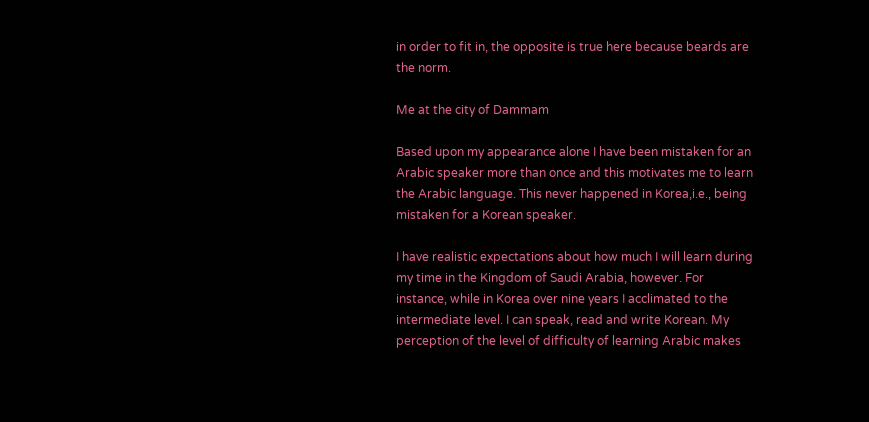in order to fit in, the opposite is true here because beards are the norm.

Me at the city of Dammam

Based upon my appearance alone I have been mistaken for an Arabic speaker more than once and this motivates me to learn the Arabic language. This never happened in Korea,i.e., being mistaken for a Korean speaker.

I have realistic expectations about how much I will learn during my time in the Kingdom of Saudi Arabia, however. For instance, while in Korea over nine years I acclimated to the intermediate level. I can speak, read and write Korean. My perception of the level of difficulty of learning Arabic makes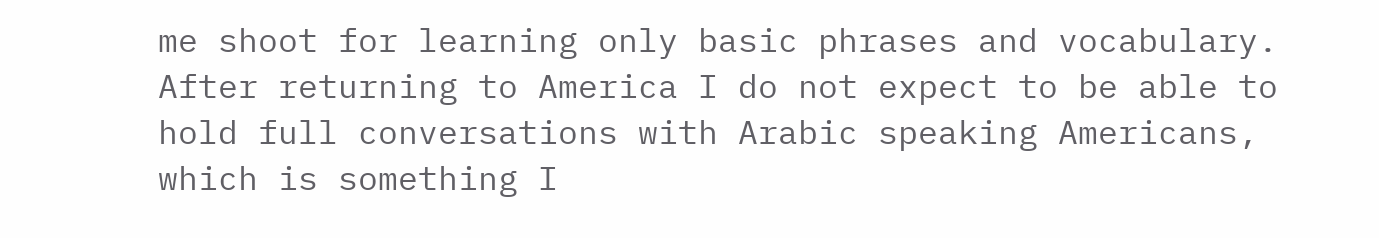me shoot for learning only basic phrases and vocabulary. After returning to America I do not expect to be able to hold full conversations with Arabic speaking Americans, which is something I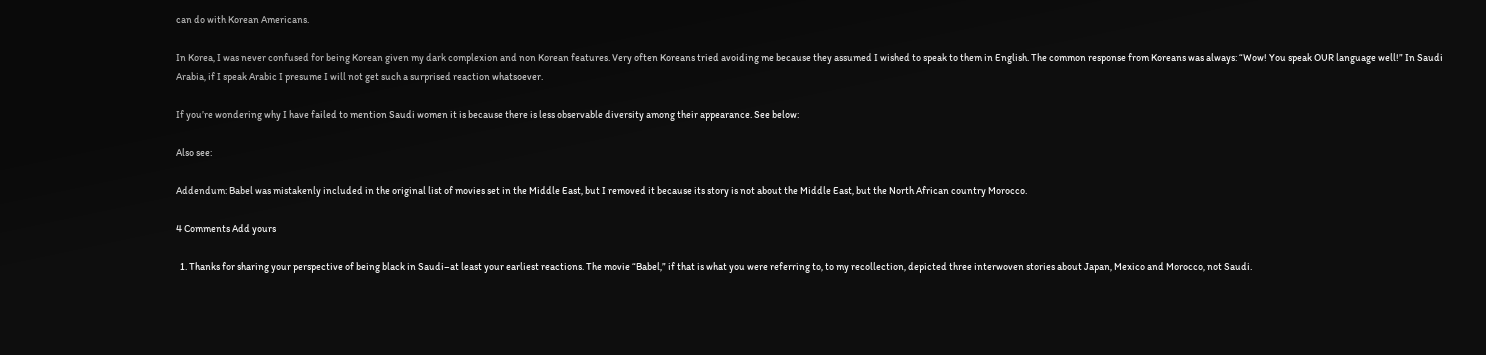can do with Korean Americans.

In Korea, I was never confused for being Korean given my dark complexion and non Korean features. Very often Koreans tried avoiding me because they assumed I wished to speak to them in English. The common response from Koreans was always: “Wow! You speak OUR language well!” In Saudi Arabia, if I speak Arabic I presume I will not get such a surprised reaction whatsoever.

If you’re wondering why I have failed to mention Saudi women it is because there is less observable diversity among their appearance. See below:

Also see:

Addendum: Babel was mistakenly included in the original list of movies set in the Middle East, but I removed it because its story is not about the Middle East, but the North African country Morocco.

4 Comments Add yours

  1. Thanks for sharing your perspective of being black in Saudi–at least your earliest reactions. The movie “Babel,” if that is what you were referring to, to my recollection, depicted three interwoven stories about Japan, Mexico and Morocco, not Saudi.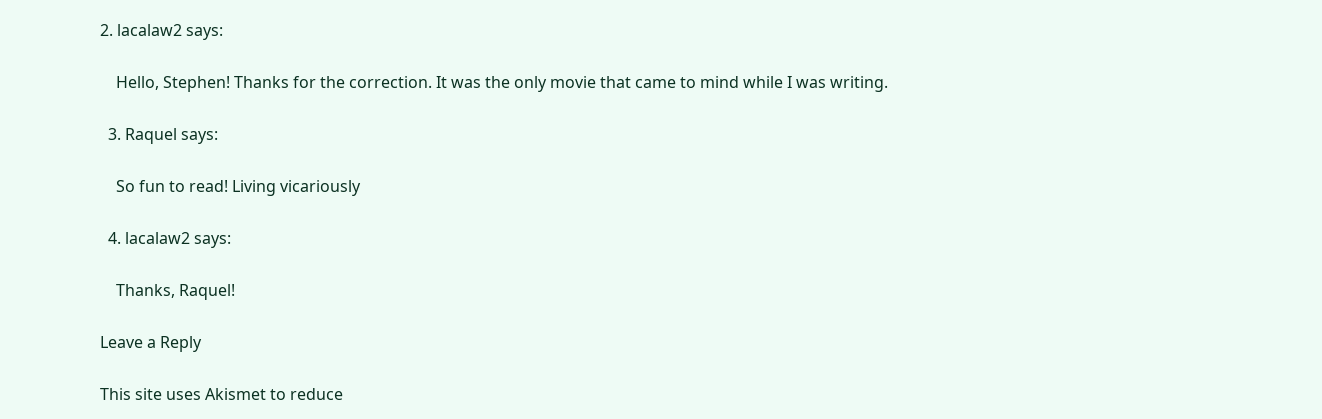2. lacalaw2 says:

    Hello, Stephen! Thanks for the correction. It was the only movie that came to mind while I was writing.

  3. Raquel says:

    So fun to read! Living vicariously

  4. lacalaw2 says:

    Thanks, Raquel!

Leave a Reply

This site uses Akismet to reduce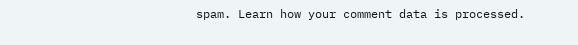spam. Learn how your comment data is processed.